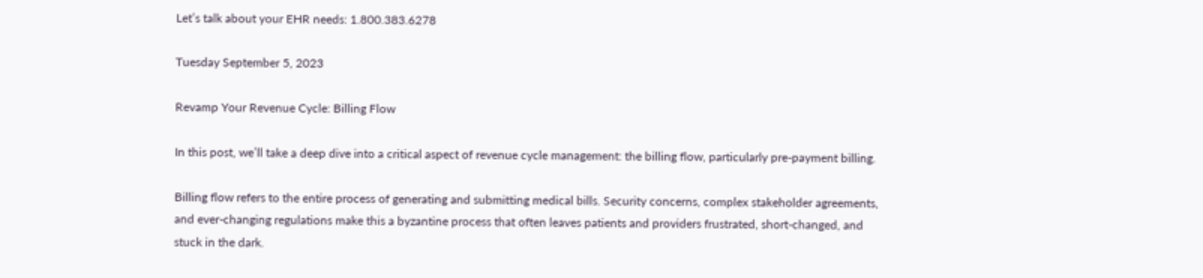Let’s talk about your EHR needs: 1.800.383.6278

Tuesday September 5, 2023

Revamp Your Revenue Cycle: Billing Flow

In this post, we’ll take a deep dive into a critical aspect of revenue cycle management: the billing flow, particularly pre-payment billing.

Billing flow refers to the entire process of generating and submitting medical bills. Security concerns, complex stakeholder agreements, and ever-changing regulations make this a byzantine process that often leaves patients and providers frustrated, short-changed, and stuck in the dark.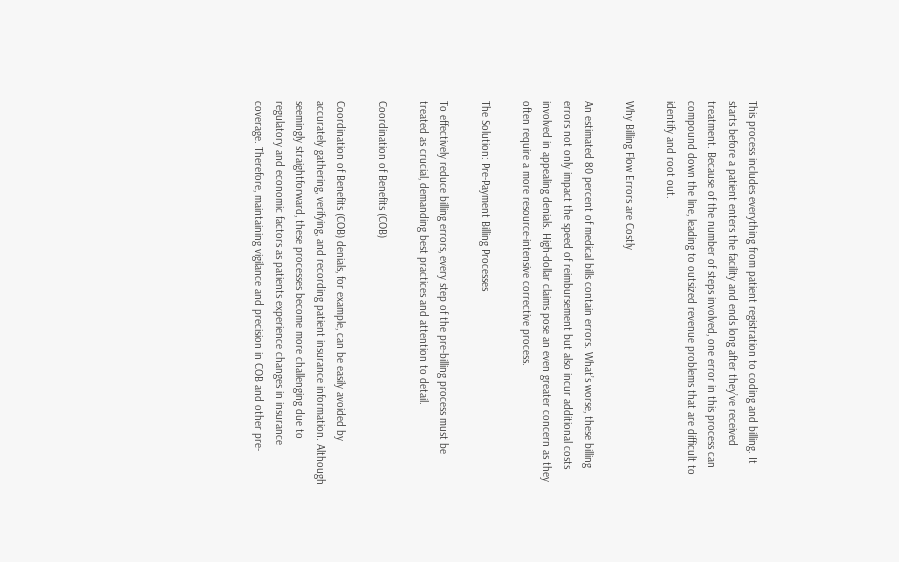This process includes everything from patient registration to coding and billing. It starts before a patient enters the facility and ends long after they’ve received treatment. Because of the number of steps involved, one error in this process can compound down the line, leading to outsized revenue problems that are difficult to identify and root out.

Why Billing Flow Errors are Costly

An estimated 80 percent of medical bills contain errors. What’s worse, these billing errors not only impact the speed of reimbursement but also incur additional costs involved in appealing denials. High-dollar claims pose an even greater concern as they often require a more resource-intensive corrective process.

The Solution: Pre-Payment Billing Processes

To effectively reduce billing errors, every step of the pre-billing process must be treated as crucial, demanding best practices and attention to detail.

Coordination of Benefits (COB)

Coordination of Benefits (COB) denials, for example, can be easily avoided by accurately gathering, verifying, and recording patient insurance information. Although seemingly straightforward, these processes become more challenging due to regulatory and economic factors as patients experience changes in insurance coverage. Therefore, maintaining vigilance and precision in COB and other pre-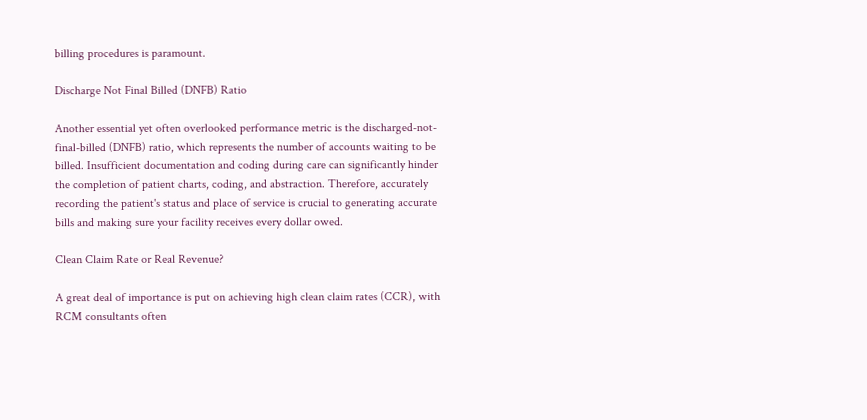billing procedures is paramount.

Discharge Not Final Billed (DNFB) Ratio

Another essential yet often overlooked performance metric is the discharged-not-final-billed (DNFB) ratio, which represents the number of accounts waiting to be billed. Insufficient documentation and coding during care can significantly hinder the completion of patient charts, coding, and abstraction. Therefore, accurately recording the patient's status and place of service is crucial to generating accurate bills and making sure your facility receives every dollar owed.

Clean Claim Rate or Real Revenue?

A great deal of importance is put on achieving high clean claim rates (CCR), with RCM consultants often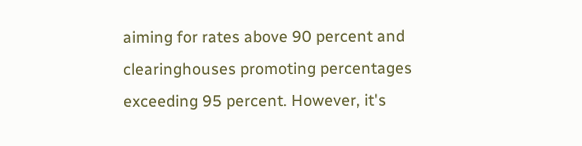aiming for rates above 90 percent and clearinghouses promoting percentages exceeding 95 percent. However, it's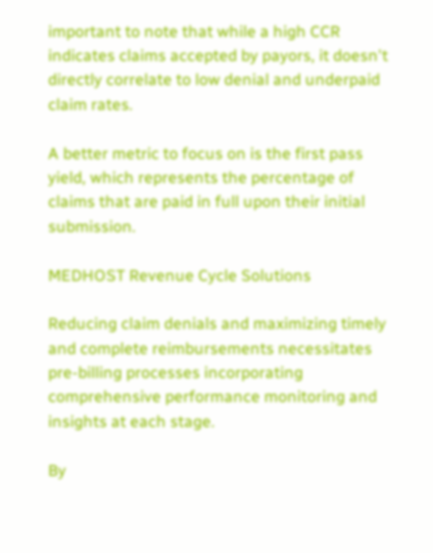important to note that while a high CCR indicates claims accepted by payors, it doesn't directly correlate to low denial and underpaid claim rates.

A better metric to focus on is the first pass yield, which represents the percentage of claims that are paid in full upon their initial submission.

MEDHOST Revenue Cycle Solutions

Reducing claim denials and maximizing timely and complete reimbursements necessitates pre-billing processes incorporating comprehensive performance monitoring and insights at each stage.

By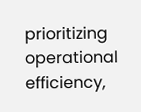prioritizing operational efficiency,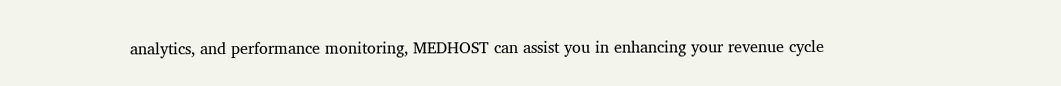analytics, and performance monitoring, MEDHOST can assist you in enhancing your revenue cycle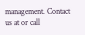management. Contact us at or call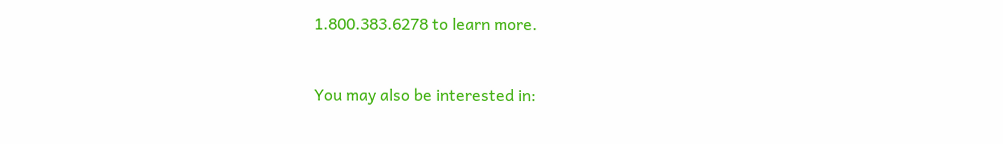1.800.383.6278 to learn more.


You may also be interested in: